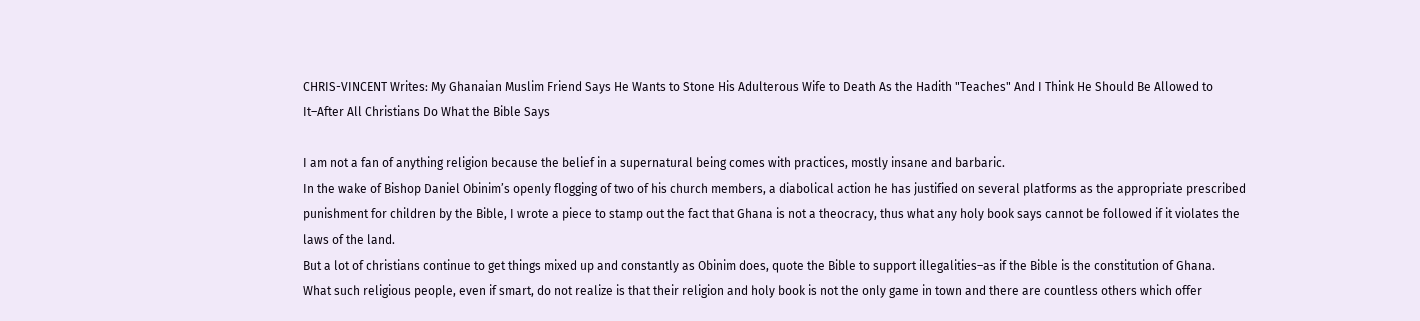CHRIS-VINCENT Writes: My Ghanaian Muslim Friend Says He Wants to Stone His Adulterous Wife to Death As the Hadith "Teaches" And I Think He Should Be Allowed to It–After All Christians Do What the Bible Says

I am not a fan of anything religion because the belief in a supernatural being comes with practices, mostly insane and barbaric.
In the wake of Bishop Daniel Obinim’s openly flogging of two of his church members, a diabolical action he has justified on several platforms as the appropriate prescribed punishment for children by the Bible, I wrote a piece to stamp out the fact that Ghana is not a theocracy, thus what any holy book says cannot be followed if it violates the laws of the land.
But a lot of christians continue to get things mixed up and constantly as Obinim does, quote the Bible to support illegalities–as if the Bible is the constitution of Ghana.
What such religious people, even if smart, do not realize is that their religion and holy book is not the only game in town and there are countless others which offer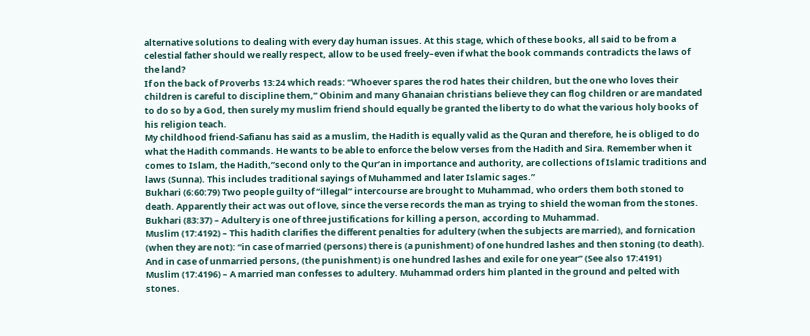alternative solutions to dealing with every day human issues. At this stage, which of these books, all said to be from a celestial father should we really respect, allow to be used freely–even if what the book commands contradicts the laws of the land?
If on the back of Proverbs 13:24 which reads: “Whoever spares the rod hates their children, but the one who loves their children is careful to discipline them,” Obinim and many Ghanaian christians believe they can flog children or are mandated to do so by a God, then surely my muslim friend should equally be granted the liberty to do what the various holy books of his religion teach.
My childhood friend-Safianu has said as a muslim, the Hadith is equally valid as the Quran and therefore, he is obliged to do what the Hadith commands. He wants to be able to enforce the below verses from the Hadith and Sira. Remember when it comes to Islam, the Hadith,”second only to the Qur’an in importance and authority, are collections of Islamic traditions and laws (Sunna). This includes traditional sayings of Muhammed and later Islamic sages.”
Bukhari (6:60:79) Two people guilty of “illegal” intercourse are brought to Muhammad, who orders them both stoned to death. Apparently their act was out of love, since the verse records the man as trying to shield the woman from the stones.
Bukhari (83:37) – Adultery is one of three justifications for killing a person, according to Muhammad.
Muslim (17:4192) – This hadith clarifies the different penalties for adultery (when the subjects are married), and fornication (when they are not): “in case of married (persons) there is (a punishment) of one hundred lashes and then stoning (to death). And in case of unmarried persons, (the punishment) is one hundred lashes and exile for one year” (See also 17:4191)
Muslim (17:4196) – A married man confesses to adultery. Muhammad orders him planted in the ground and pelted with stones.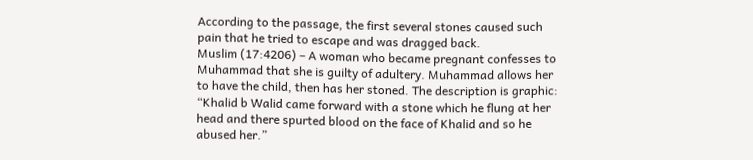According to the passage, the first several stones caused such pain that he tried to escape and was dragged back.
Muslim (17:4206) – A woman who became pregnant confesses to Muhammad that she is guilty of adultery. Muhammad allows her to have the child, then has her stoned. The description is graphic: “Khalid b Walid came forward with a stone which he flung at her head and there spurted blood on the face of Khalid and so he abused her.”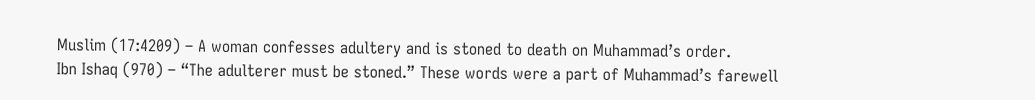Muslim (17:4209) – A woman confesses adultery and is stoned to death on Muhammad’s order.
Ibn Ishaq (970) – “The adulterer must be stoned.” These words were a part of Muhammad’s farewell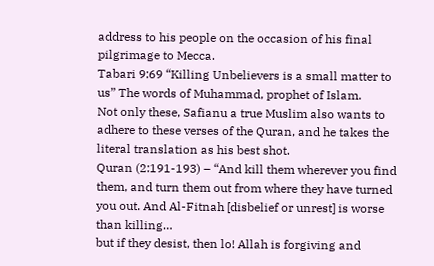address to his people on the occasion of his final pilgrimage to Mecca.
Tabari 9:69 “Killing Unbelievers is a small matter to us” The words of Muhammad, prophet of Islam.
Not only these, Safianu a true Muslim also wants to adhere to these verses of the Quran, and he takes the literal translation as his best shot.
Quran (2:191-193) – “And kill them wherever you find them, and turn them out from where they have turned you out. And Al-Fitnah [disbelief or unrest] is worse than killing…
but if they desist, then lo! Allah is forgiving and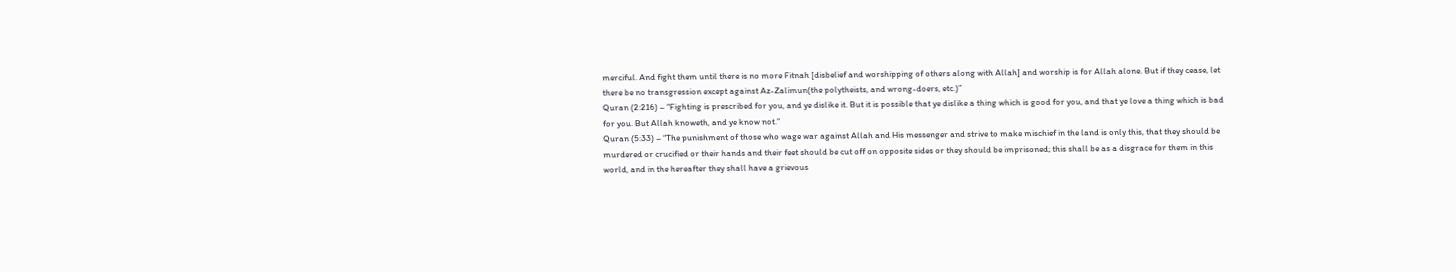merciful. And fight them until there is no more Fitnah [disbelief and worshipping of others along with Allah] and worship is for Allah alone. But if they cease, let there be no transgression except against Az-Zalimun(the polytheists, and wrong-doers, etc.)”
Quran (2:216) – “Fighting is prescribed for you, and ye dislike it. But it is possible that ye dislike a thing which is good for you, and that ye love a thing which is bad for you. But Allah knoweth, and ye know not.”
Quran (5:33) – “The punishment of those who wage war against Allah and His messenger and strive to make mischief in the land is only this, that they should be murdered or crucified or their hands and their feet should be cut off on opposite sides or they should be imprisoned; this shall be as a disgrace for them in this world, and in the hereafter they shall have a grievous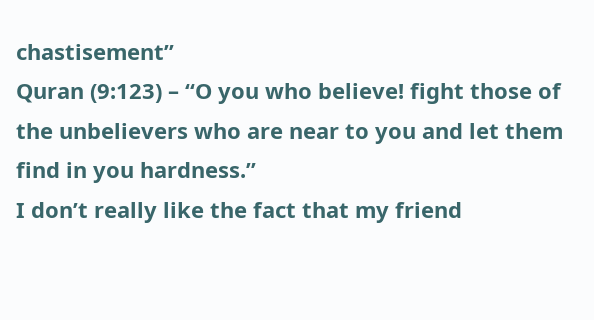chastisement”
Quran (9:123) – “O you who believe! fight those of the unbelievers who are near to you and let them find in you hardness.”
I don’t really like the fact that my friend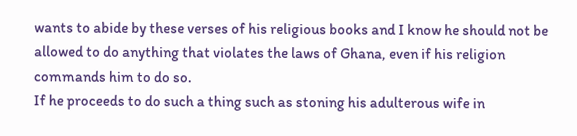wants to abide by these verses of his religious books and I know he should not be allowed to do anything that violates the laws of Ghana, even if his religion commands him to do so.
If he proceeds to do such a thing such as stoning his adulterous wife in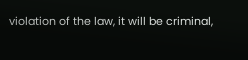violation of the law, it will be criminal,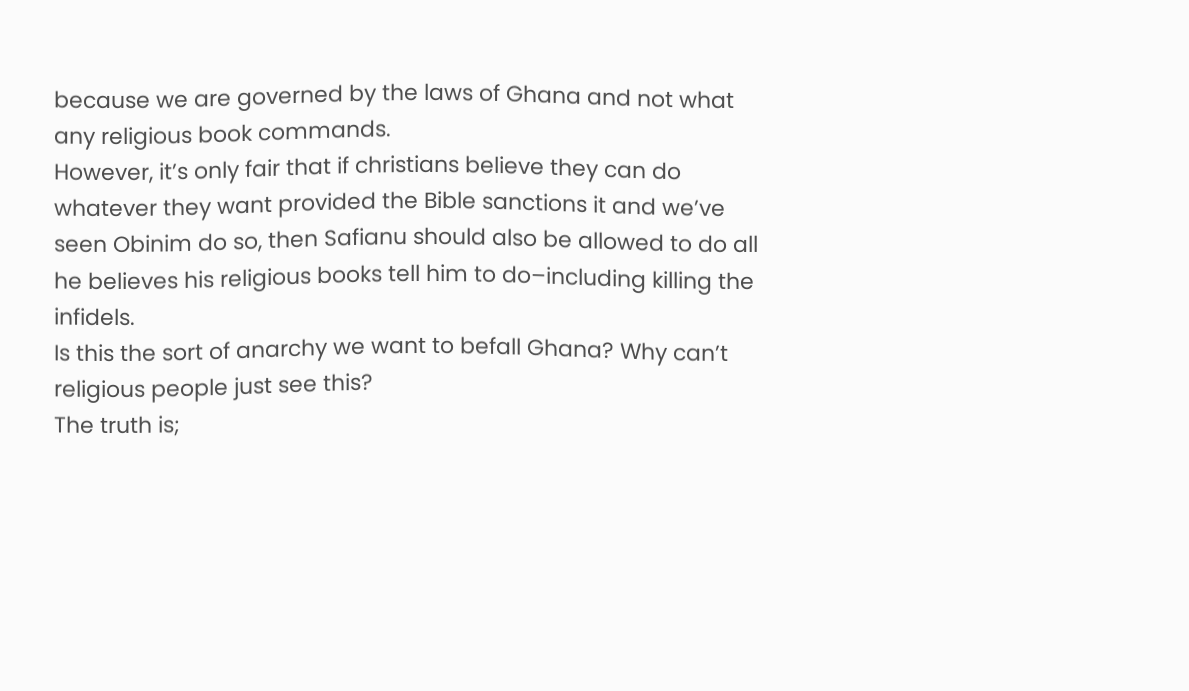because we are governed by the laws of Ghana and not what any religious book commands.
However, it’s only fair that if christians believe they can do whatever they want provided the Bible sanctions it and we’ve seen Obinim do so, then Safianu should also be allowed to do all he believes his religious books tell him to do–including killing the infidels.
Is this the sort of anarchy we want to befall Ghana? Why can’t religious people just see this?
The truth is;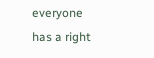everyone has a right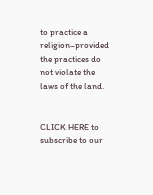to practice a religion–provided the practices do not violate the laws of the land.


CLICK HERE to subscribe to our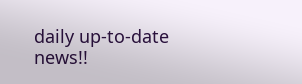daily up-to-date news!!